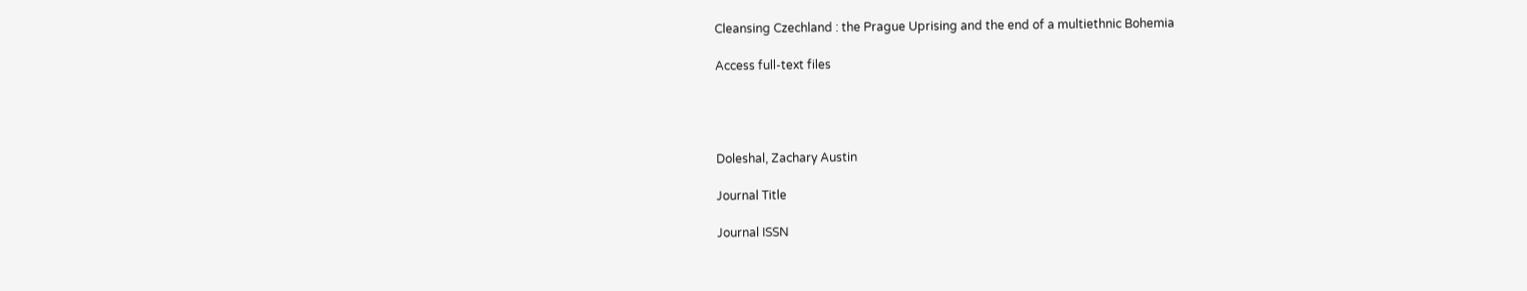Cleansing Czechland : the Prague Uprising and the end of a multiethnic Bohemia

Access full-text files




Doleshal, Zachary Austin

Journal Title

Journal ISSN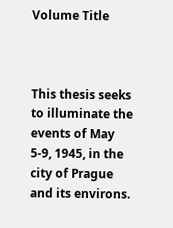Volume Title



This thesis seeks to illuminate the events of May 5-9, 1945, in the city of Prague and its environs.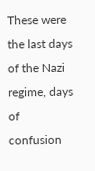These were the last days of the Nazi regime, days of confusion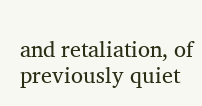and retaliation, of previously quiet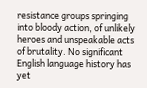resistance groups springing into bloody action, of unlikely heroes and unspeakable acts of brutality. No significant English language history has yet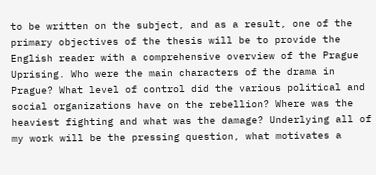to be written on the subject, and as a result, one of the primary objectives of the thesis will be to provide the English reader with a comprehensive overview of the Prague Uprising. Who were the main characters of the drama in Prague? What level of control did the various political and social organizations have on the rebellion? Where was the heaviest fighting and what was the damage? Underlying all of my work will be the pressing question, what motivates a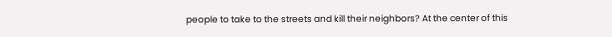people to take to the streets and kill their neighbors? At the center of this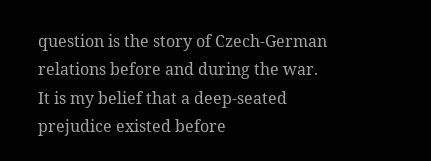question is the story of Czech-German relations before and during the war. It is my belief that a deep-seated prejudice existed before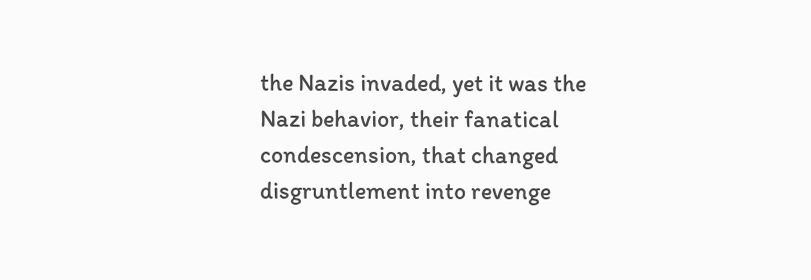the Nazis invaded, yet it was the Nazi behavior, their fanatical condescension, that changed disgruntlement into revenge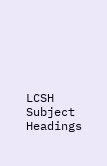LCSH Subject Headings